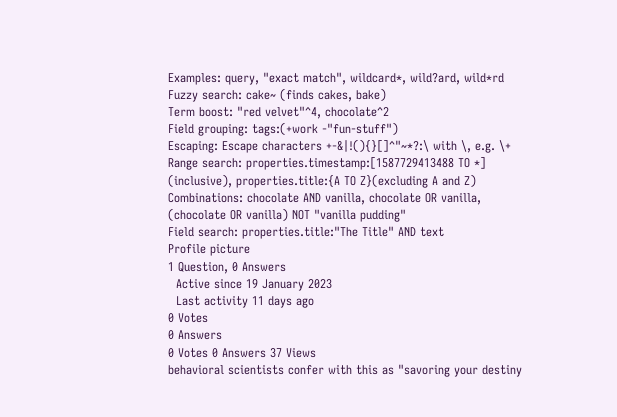Examples: query, "exact match", wildcard*, wild?ard, wild*rd
Fuzzy search: cake~ (finds cakes, bake)
Term boost: "red velvet"^4, chocolate^2
Field grouping: tags:(+work -"fun-stuff")
Escaping: Escape characters +-&|!(){}[]^"~*?:\ with \, e.g. \+
Range search: properties.timestamp:[1587729413488 TO *] (inclusive), properties.title:{A TO Z}(excluding A and Z)
Combinations: chocolate AND vanilla, chocolate OR vanilla, (chocolate OR vanilla) NOT "vanilla pudding"
Field search: properties.title:"The Title" AND text
Profile picture
1 Question, 0 Answers
  Active since 19 January 2023
  Last activity 11 days ago
0 Votes
0 Answers
0 Votes 0 Answers 37 Views
behavioral scientists confer with this as "savoring your destiny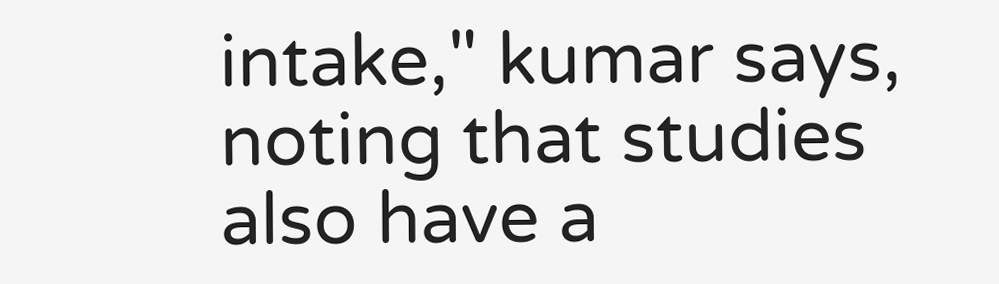intake," kumar says, noting that studies also have a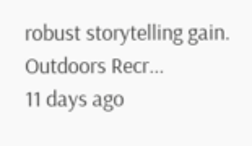robust storytelling gain. Outdoors Recr...
11 days ago